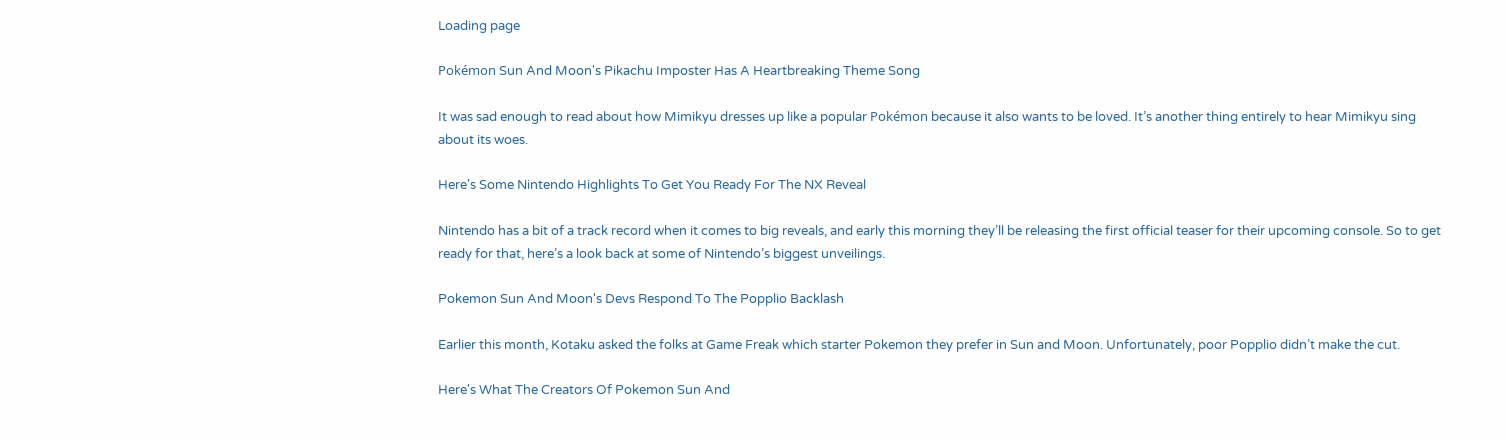Loading page

Pokémon Sun And Moon's Pikachu Imposter Has A Heartbreaking Theme Song

It was sad enough to read about how Mimikyu dresses up like a popular Pokémon because it also wants to be loved. It’s another thing entirely to hear Mimikyu sing about its woes.

Here's Some Nintendo Highlights To Get You Ready For The NX Reveal

Nintendo has a bit of a track record when it comes to big reveals, and early this morning they’ll be releasing the first official teaser for their upcoming console. So to get ready for that, here’s a look back at some of Nintendo’s biggest unveilings.

Pokemon Sun And Moon's Devs Respond To The Popplio Backlash

Earlier this month, Kotaku asked the folks at Game Freak which starter Pokemon they prefer in Sun and Moon. Unfortunately, poor Popplio didn’t make the cut.

Here's What The Creators Of Pokemon Sun And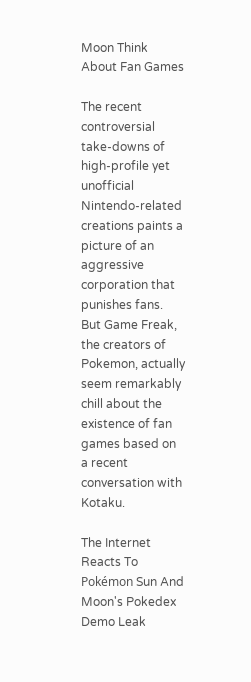Moon Think About Fan Games

The recent controversial take-downs of high-profile yet unofficial Nintendo-related creations paints a picture of an aggressive corporation that punishes fans. But Game Freak, the creators of Pokemon, actually seem remarkably chill about the existence of fan games based on a recent conversation with Kotaku.

The Internet Reacts To Pokémon Sun And Moon's Pokedex Demo Leak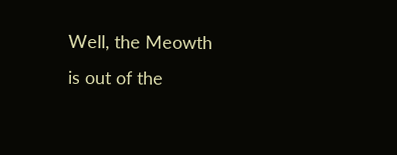Well, the Meowth is out of the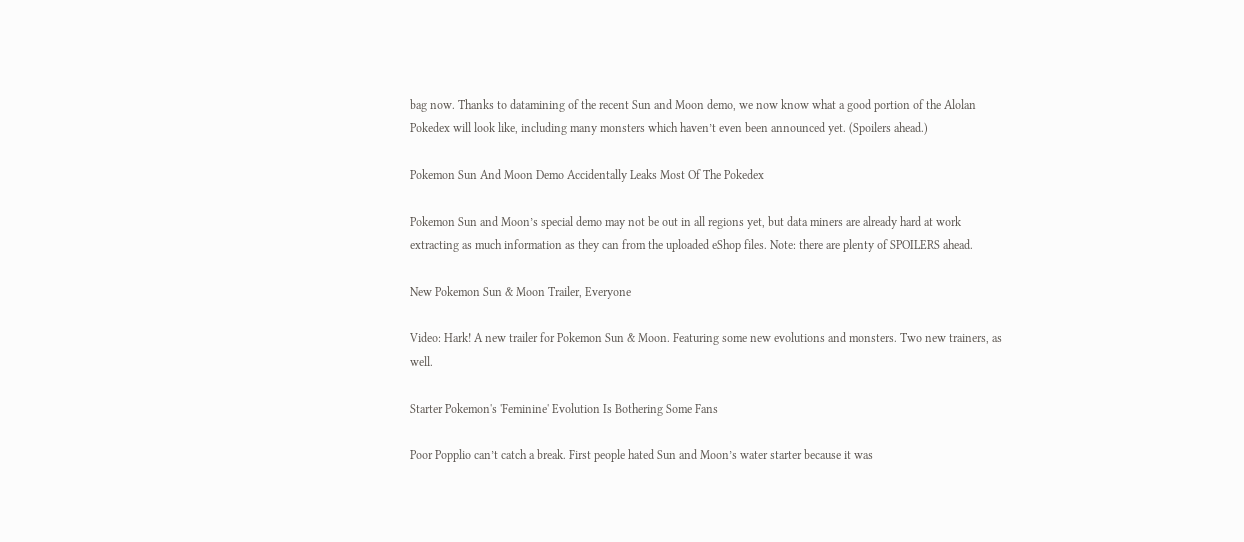bag now. Thanks to datamining of the recent Sun and Moon demo, we now know what a good portion of the Alolan Pokedex will look like, including many monsters which haven’t even been announced yet. (Spoilers ahead.)

Pokemon Sun And Moon Demo Accidentally Leaks Most Of The Pokedex

Pokemon Sun and Moon’s special demo may not be out in all regions yet, but data miners are already hard at work extracting as much information as they can from the uploaded eShop files. Note: there are plenty of SPOILERS ahead.

New Pokemon Sun & Moon Trailer, Everyone

Video: Hark! A new trailer for Pokemon Sun & Moon. Featuring some new evolutions and monsters. Two new trainers, as well.

Starter Pokemon's 'Feminine' Evolution Is Bothering Some Fans

Poor Popplio can’t catch a break. First people hated Sun and Moon’s water starter because it was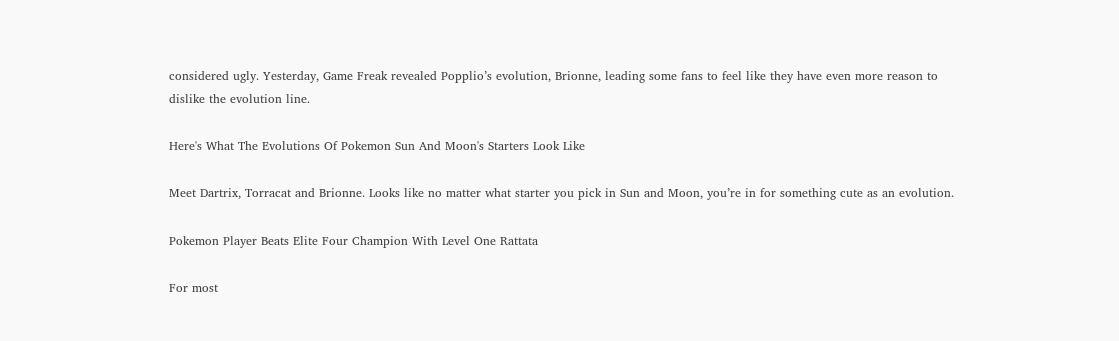considered ugly. Yesterday, Game Freak revealed Popplio’s evolution, Brionne, leading some fans to feel like they have even more reason to dislike the evolution line.

Here's What The Evolutions Of Pokemon Sun And Moon's Starters Look Like

Meet Dartrix, Torracat and Brionne. Looks like no matter what starter you pick in Sun and Moon, you’re in for something cute as an evolution.

Pokemon Player Beats Elite Four Champion With Level One Rattata

For most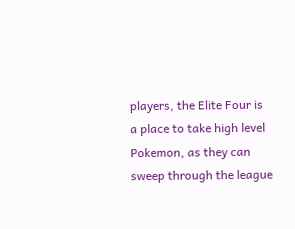players, the Elite Four is a place to take high level Pokemon, as they can sweep through the league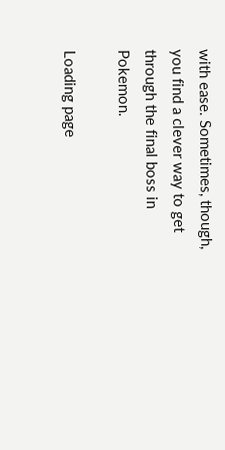with ease. Sometimes, though, you find a clever way to get through the final boss in Pokemon.

Loading page